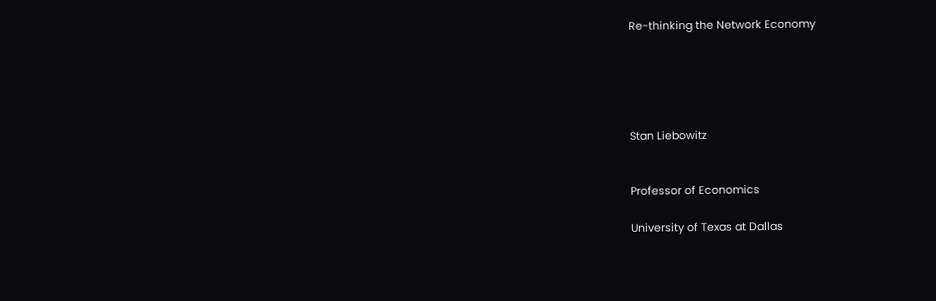Re-thinking the Network Economy





Stan Liebowitz


Professor of Economics

University of Texas at Dallas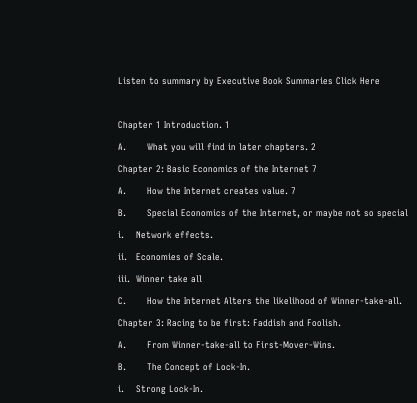Listen to summary by Executive Book Summaries Click Here



Chapter 1 Introduction. 1

A.       What you will find in later chapters. 2

Chapter 2: Basic Economics of the Internet 7

A.       How the Internet creates value. 7

B.       Special Economics of the Internet, or maybe not so special

i.    Network effects.

ii.   Economies of Scale.

iii.  Winner take all

C.       How the Internet Alters the likelihood of Winner-take-all.

Chapter 3: Racing to be first: Faddish and Foolish.

A.       From Winner-take-all to First-Mover-Wins.

B.       The Concept of Lock-In.

i.    Strong Lock-In.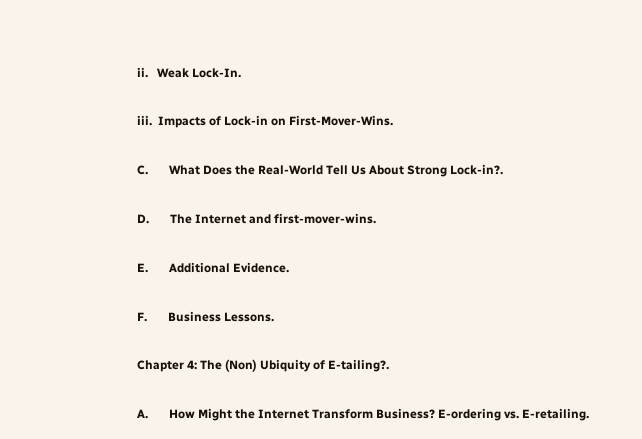ii.   Weak Lock-In.

iii.  Impacts of Lock-in on First-Mover-Wins.

C.       What Does the Real-World Tell Us About Strong Lock-in?.

D.       The Internet and first-mover-wins.

E.       Additional Evidence.

F.       Business Lessons.

Chapter 4: The (Non) Ubiquity of E-tailing?.

A.       How Might the Internet Transform Business? E-ordering vs. E-retailing.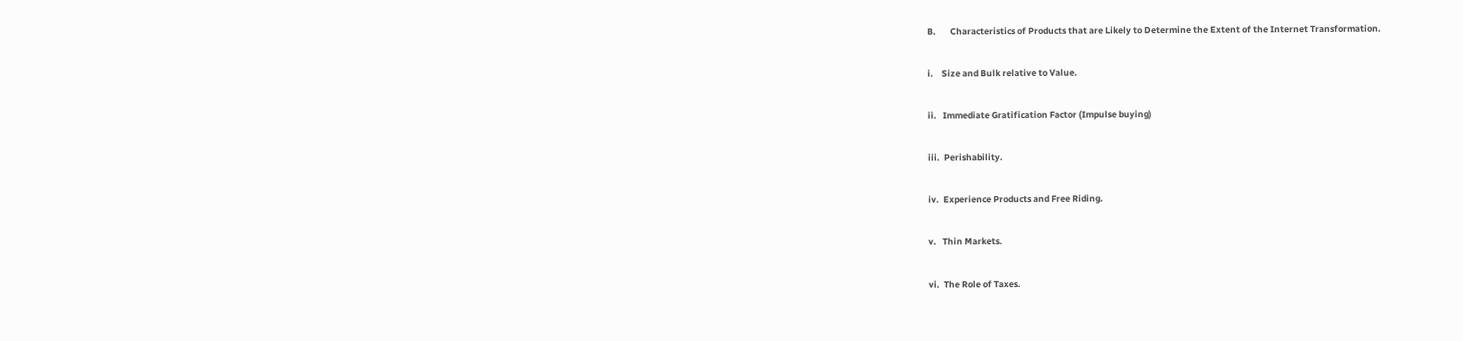B.       Characteristics of Products that are Likely to Determine the Extent of the Internet Transformation.

i.    Size and Bulk relative to Value.

ii.   Immediate Gratification Factor (Impulse buying)

iii.  Perishability.

iv.  Experience Products and Free Riding.

v.   Thin Markets.

vi.  The Role of Taxes.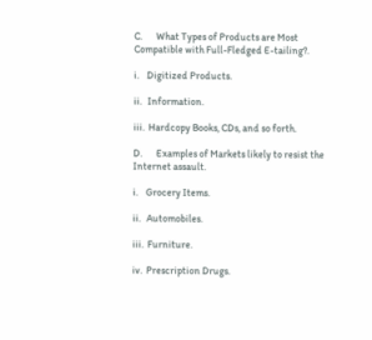C.       What Types of Products are Most Compatible with Full-Fledged E-tailing?.

i.    Digitized Products.

ii.   Information.

iii.  Hardcopy Books, CDs, and so forth.

D.       Examples of Markets likely to resist the Internet assault.

i.    Grocery Items.

ii.   Automobiles.

iii.  Furniture.

iv.  Prescription Drugs.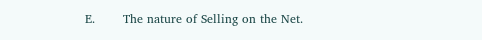E.       The nature of Selling on the Net.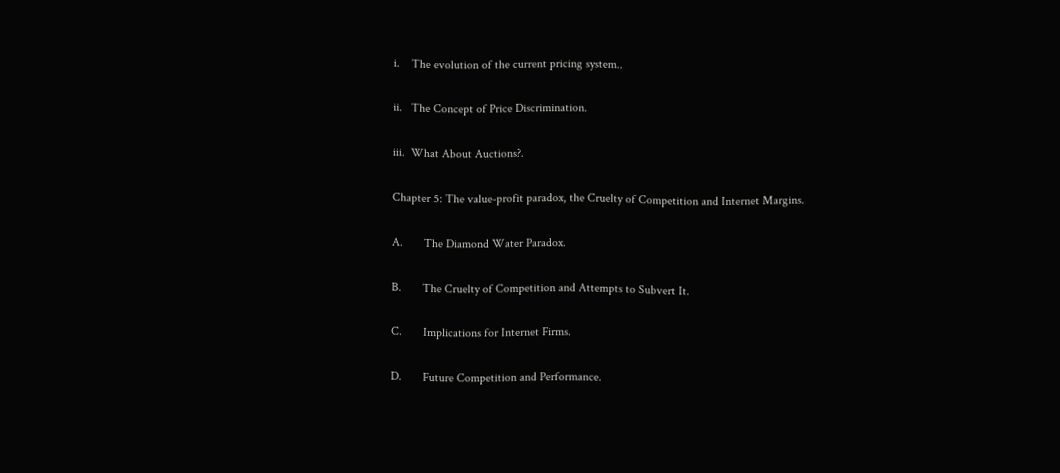i.    The evolution of the current pricing system..

ii.   The Concept of Price Discrimination.

iii.  What About Auctions?.

Chapter 5: The value-profit paradox, the Cruelty of Competition and Internet Margins.

A.       The Diamond Water Paradox.

B.       The Cruelty of Competition and Attempts to Subvert It.

C.       Implications for Internet Firms.

D.       Future Competition and Performance.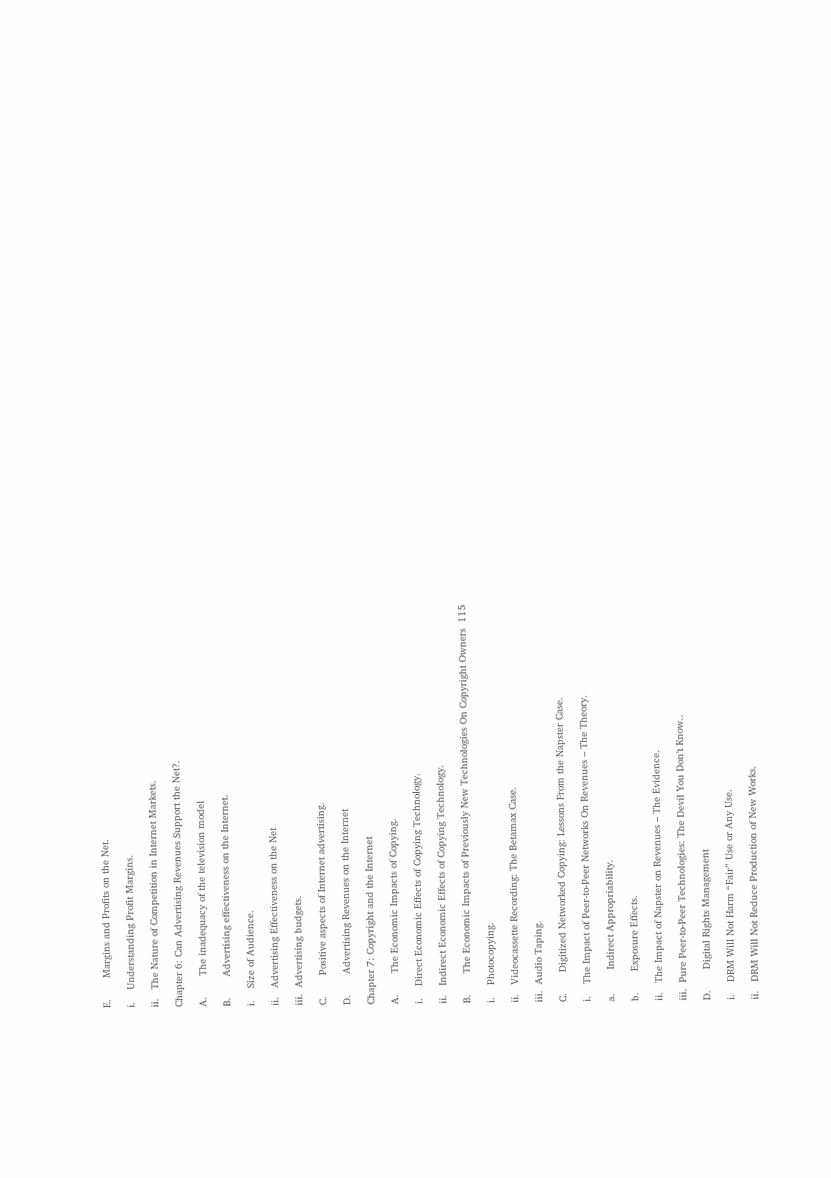E.       Margins and Profits on the Net.

i.    Understanding Profit Margins.

ii.   The Nature of Competition in Internet Markets.

Chapter 6: Can Advertising Revenues Support the Net?.

A.       The inadequacy of the television model

B.       Advertising effectiveness on the Internet.

i.    Size of Audience.

ii.   Advertising Effectiveness on the Net

iii.  Advertising budgets.

C.       Positive aspects of Internet advertising.

D.       Advertising Revenues on the Internet

Chapter 7: Copyright and the Internet

A.       The Economic Impacts of Copying.

i.    Direct Economic Effects of Copying Technology.

ii.   Indirect Economic Effects of Copying Technology.

B.       The Economic Impacts of Previously New Technologies On Copyright Owners  115

i.    Photocopying.

ii.   Videocassette Recording: The Betamax Case.

iii.  Audio Taping.

C.       Digitized Networked Copying: Lessons From the Napster Case.

i.    The Impact of Peer-to-Peer Networks On Revenues – The Theory.

a.        Indirect Appropriability.

b.       Exposure Effects.

ii.   The Impact of Napster on Revenues – The Evidence.

iii.  Pure Peer-to-Peer Technologies: The Devil You Don’t Know..

D.       Digital Rights Management

i.    DRM Will Not Harm “Fair” Use or Any Use.

ii.   DRM Will Not Reduce Production of New Works.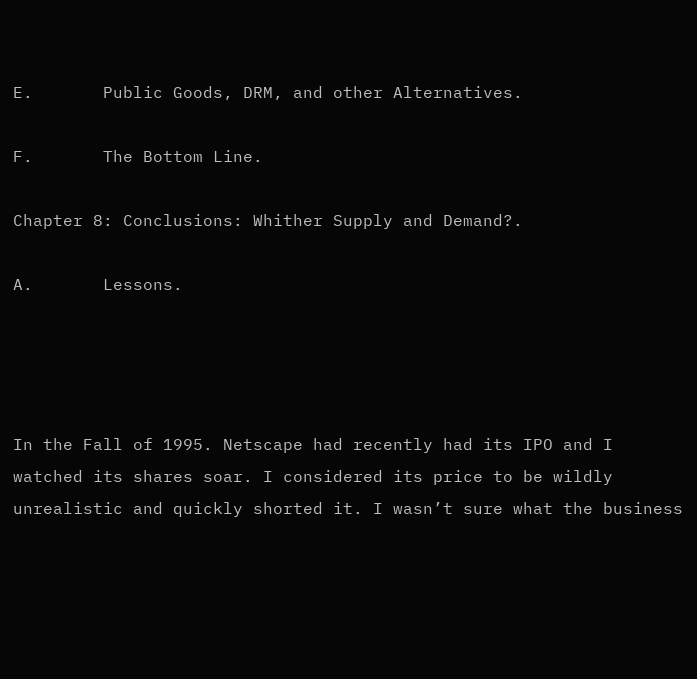E.       Public Goods, DRM, and other Alternatives.

F.       The Bottom Line.

Chapter 8: Conclusions: Whither Supply and Demand?.

A.       Lessons.




In the Fall of 1995. Netscape had recently had its IPO and I watched its shares soar. I considered its price to be wildly unrealistic and quickly shorted it. I wasn’t sure what the business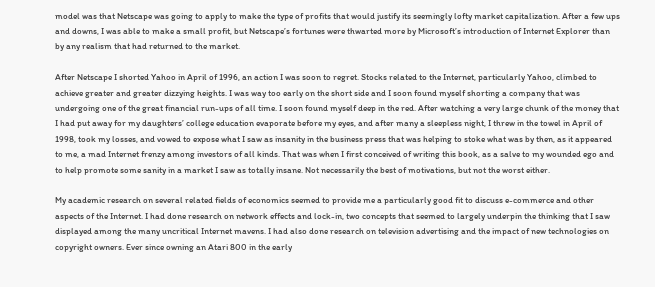model was that Netscape was going to apply to make the type of profits that would justify its seemingly lofty market capitalization. After a few ups and downs, I was able to make a small profit, but Netscape’s fortunes were thwarted more by Microsoft’s introduction of Internet Explorer than by any realism that had returned to the market.

After Netscape I shorted Yahoo in April of 1996, an action I was soon to regret. Stocks related to the Internet, particularly Yahoo, climbed to achieve greater and greater dizzying heights. I was way too early on the short side and I soon found myself shorting a company that was undergoing one of the great financial run-ups of all time. I soon found myself deep in the red. After watching a very large chunk of the money that I had put away for my daughters’ college education evaporate before my eyes, and after many a sleepless night, I threw in the towel in April of 1998, took my losses, and vowed to expose what I saw as insanity in the business press that was helping to stoke what was by then, as it appeared to me, a mad Internet frenzy among investors of all kinds. That was when I first conceived of writing this book, as a salve to my wounded ego and to help promote some sanity in a market I saw as totally insane. Not necessarily the best of motivations, but not the worst either.

My academic research on several related fields of economics seemed to provide me a particularly good fit to discuss e-commerce and other aspects of the Internet. I had done research on network effects and lock-in, two concepts that seemed to largely underpin the thinking that I saw displayed among the many uncritical Internet mavens. I had also done research on television advertising and the impact of new technologies on copyright owners. Ever since owning an Atari 800 in the early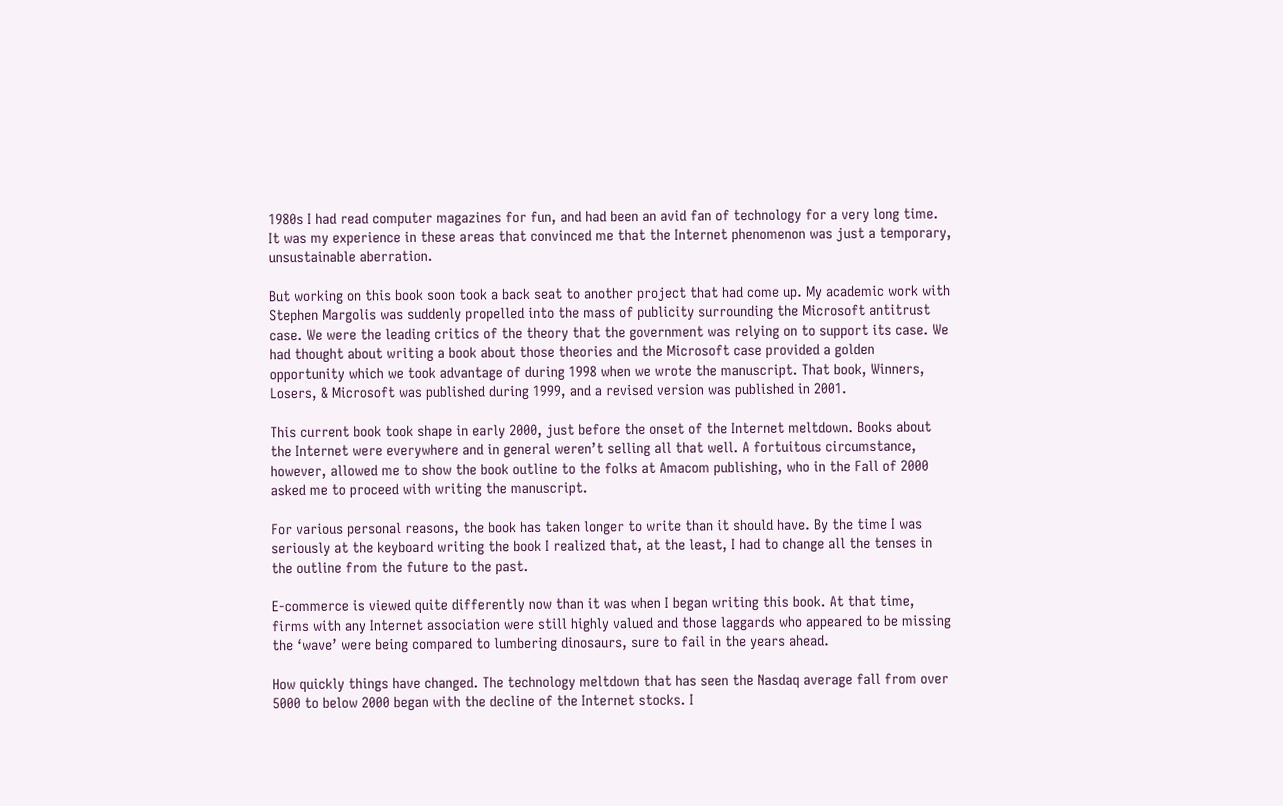1980s I had read computer magazines for fun, and had been an avid fan of technology for a very long time. It was my experience in these areas that convinced me that the Internet phenomenon was just a temporary, unsustainable aberration.

But working on this book soon took a back seat to another project that had come up. My academic work with Stephen Margolis was suddenly propelled into the mass of publicity surrounding the Microsoft antitrust case. We were the leading critics of the theory that the government was relying on to support its case. We had thought about writing a book about those theories and the Microsoft case provided a golden opportunity which we took advantage of during 1998 when we wrote the manuscript. That book, Winners, Losers, & Microsoft was published during 1999, and a revised version was published in 2001.

This current book took shape in early 2000, just before the onset of the Internet meltdown. Books about the Internet were everywhere and in general weren’t selling all that well. A fortuitous circumstance, however, allowed me to show the book outline to the folks at Amacom publishing, who in the Fall of 2000 asked me to proceed with writing the manuscript.

For various personal reasons, the book has taken longer to write than it should have. By the time I was seriously at the keyboard writing the book I realized that, at the least, I had to change all the tenses in the outline from the future to the past.

E-commerce is viewed quite differently now than it was when I began writing this book. At that time, firms with any Internet association were still highly valued and those laggards who appeared to be missing the ‘wave’ were being compared to lumbering dinosaurs, sure to fail in the years ahead.

How quickly things have changed. The technology meltdown that has seen the Nasdaq average fall from over 5000 to below 2000 began with the decline of the Internet stocks. I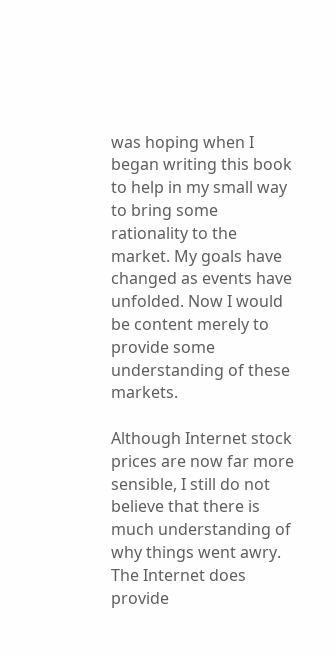was hoping when I began writing this book to help in my small way to bring some rationality to the market. My goals have changed as events have unfolded. Now I would be content merely to provide some understanding of these markets.

Although Internet stock prices are now far more sensible, I still do not believe that there is much understanding of why things went awry. The Internet does provide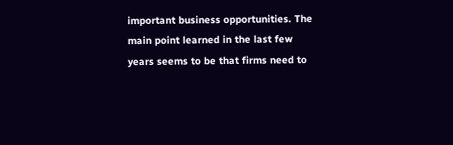important business opportunities. The main point learned in the last few years seems to be that firms need to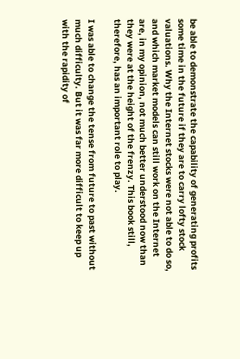be able to demonstrate the capability of generating profits some time in the future if they are to carry lofty stock valuations. Why the Internet stocks were not able to do so, and which market models can still work on the Internet are, in my opinion, not much better understood now than they were at the height of the frenzy. This book still, therefore, has an important role to play.

I was able to change the tense from future to past without much difficulty. But it was far more difficult to keep up with the rapidity of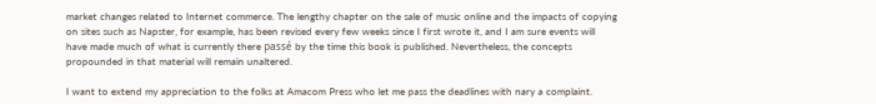market changes related to Internet commerce. The lengthy chapter on the sale of music online and the impacts of copying on sites such as Napster, for example, has been revised every few weeks since I first wrote it, and I am sure events will have made much of what is currently there passé by the time this book is published. Nevertheless, the concepts propounded in that material will remain unaltered.

I want to extend my appreciation to the folks at Amacom Press who let me pass the deadlines with nary a complaint.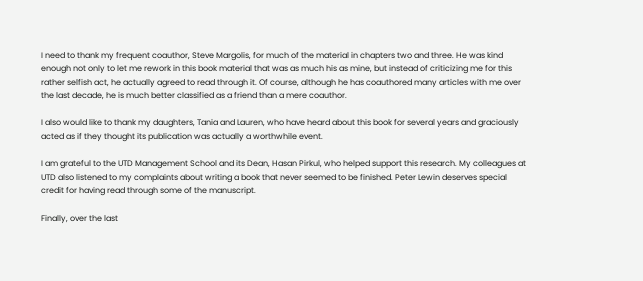I need to thank my frequent coauthor, Steve Margolis, for much of the material in chapters two and three. He was kind enough not only to let me rework in this book material that was as much his as mine, but instead of criticizing me for this rather selfish act, he actually agreed to read through it. Of course, although he has coauthored many articles with me over the last decade, he is much better classified as a friend than a mere coauthor.

I also would like to thank my daughters, Tania and Lauren, who have heard about this book for several years and graciously acted as if they thought its publication was actually a worthwhile event.

I am grateful to the UTD Management School and its Dean, Hasan Pirkul, who helped support this research. My colleagues at UTD also listened to my complaints about writing a book that never seemed to be finished. Peter Lewin deserves special credit for having read through some of the manuscript.

Finally, over the last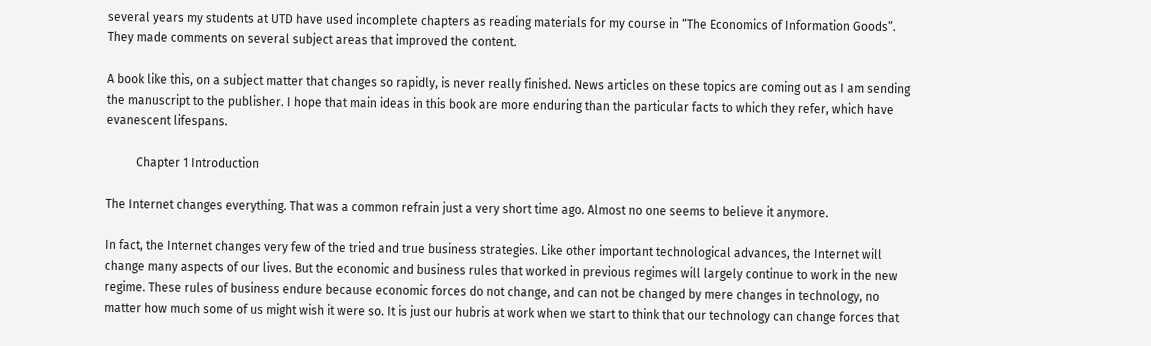several years my students at UTD have used incomplete chapters as reading materials for my course in “The Economics of Information Goods”. They made comments on several subject areas that improved the content.

A book like this, on a subject matter that changes so rapidly, is never really finished. News articles on these topics are coming out as I am sending the manuscript to the publisher. I hope that main ideas in this book are more enduring than the particular facts to which they refer, which have evanescent lifespans.

          Chapter 1 Introduction

The Internet changes everything. That was a common refrain just a very short time ago. Almost no one seems to believe it anymore.

In fact, the Internet changes very few of the tried and true business strategies. Like other important technological advances, the Internet will change many aspects of our lives. But the economic and business rules that worked in previous regimes will largely continue to work in the new regime. These rules of business endure because economic forces do not change, and can not be changed by mere changes in technology, no matter how much some of us might wish it were so. It is just our hubris at work when we start to think that our technology can change forces that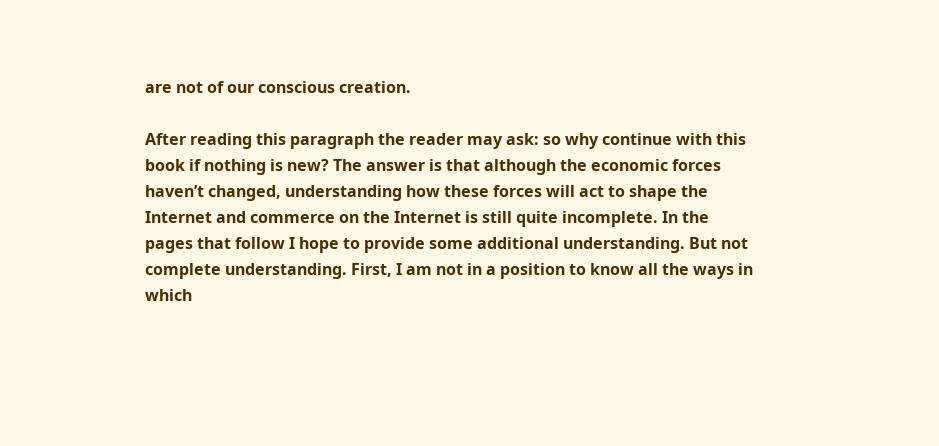are not of our conscious creation.

After reading this paragraph the reader may ask: so why continue with this book if nothing is new? The answer is that although the economic forces haven’t changed, understanding how these forces will act to shape the Internet and commerce on the Internet is still quite incomplete. In the pages that follow I hope to provide some additional understanding. But not complete understanding. First, I am not in a position to know all the ways in which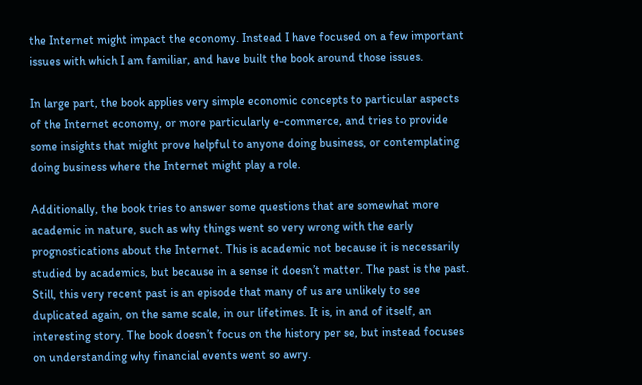the Internet might impact the economy. Instead I have focused on a few important issues with which I am familiar, and have built the book around those issues.

In large part, the book applies very simple economic concepts to particular aspects of the Internet economy, or more particularly e-commerce, and tries to provide some insights that might prove helpful to anyone doing business, or contemplating doing business where the Internet might play a role.

Additionally, the book tries to answer some questions that are somewhat more academic in nature, such as why things went so very wrong with the early prognostications about the Internet. This is academic not because it is necessarily studied by academics, but because in a sense it doesn’t matter. The past is the past. Still, this very recent past is an episode that many of us are unlikely to see duplicated again, on the same scale, in our lifetimes. It is, in and of itself, an interesting story. The book doesn’t focus on the history per se, but instead focuses on understanding why financial events went so awry.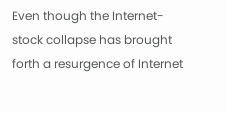Even though the Internet-stock collapse has brought forth a resurgence of Internet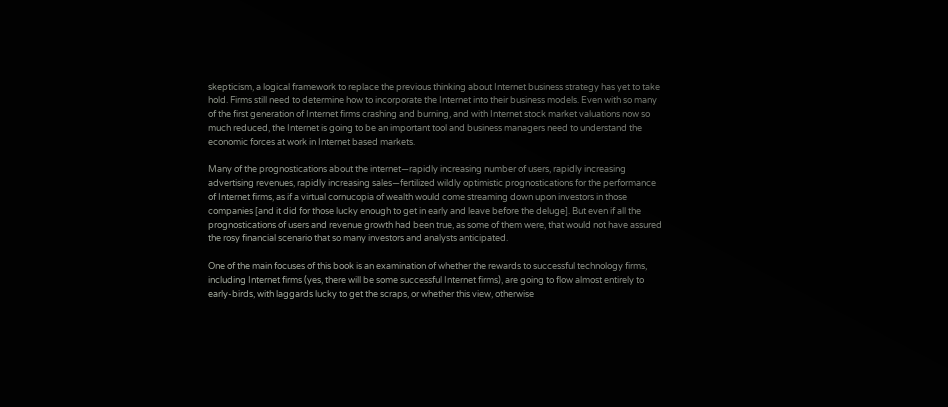skepticism, a logical framework to replace the previous thinking about Internet business strategy has yet to take hold. Firms still need to determine how to incorporate the Internet into their business models. Even with so many of the first generation of Internet firms crashing and burning, and with Internet stock market valuations now so much reduced, the Internet is going to be an important tool and business managers need to understand the economic forces at work in Internet based markets.

Many of the prognostications about the internet—rapidly increasing number of users, rapidly increasing advertising revenues, rapidly increasing sales—fertilized wildly optimistic prognostications for the performance of Internet firms, as if a virtual cornucopia of wealth would come streaming down upon investors in those companies [and it did for those lucky enough to get in early and leave before the deluge]. But even if all the prognostications of users and revenue growth had been true, as some of them were, that would not have assured the rosy financial scenario that so many investors and analysts anticipated.

One of the main focuses of this book is an examination of whether the rewards to successful technology firms, including Internet firms (yes, there will be some successful Internet firms), are going to flow almost entirely to early-birds, with laggards lucky to get the scraps, or whether this view, otherwise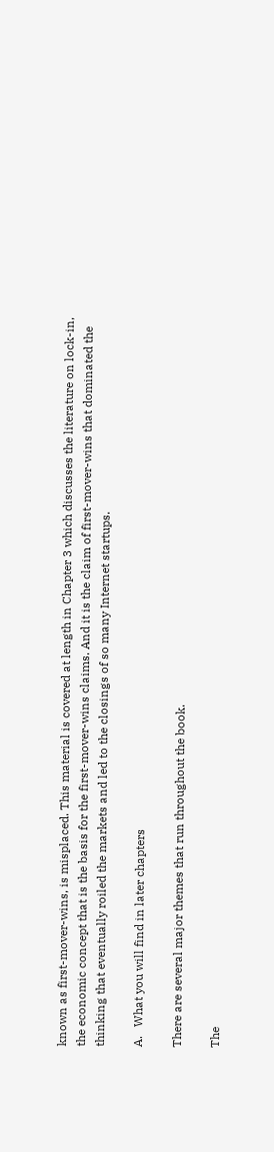known as first-mover-wins, is misplaced. This material is covered at length in Chapter 3 which discusses the literature on lock-in, the economic concept that is the basis for the first-mover-wins claims. And it is the claim of first-mover-wins that dominated the thinking that eventually roiled the markets and led to the closings of so many Internet startups.

A.   What you will find in later chapters

There are several major themes that run throughout the book.

The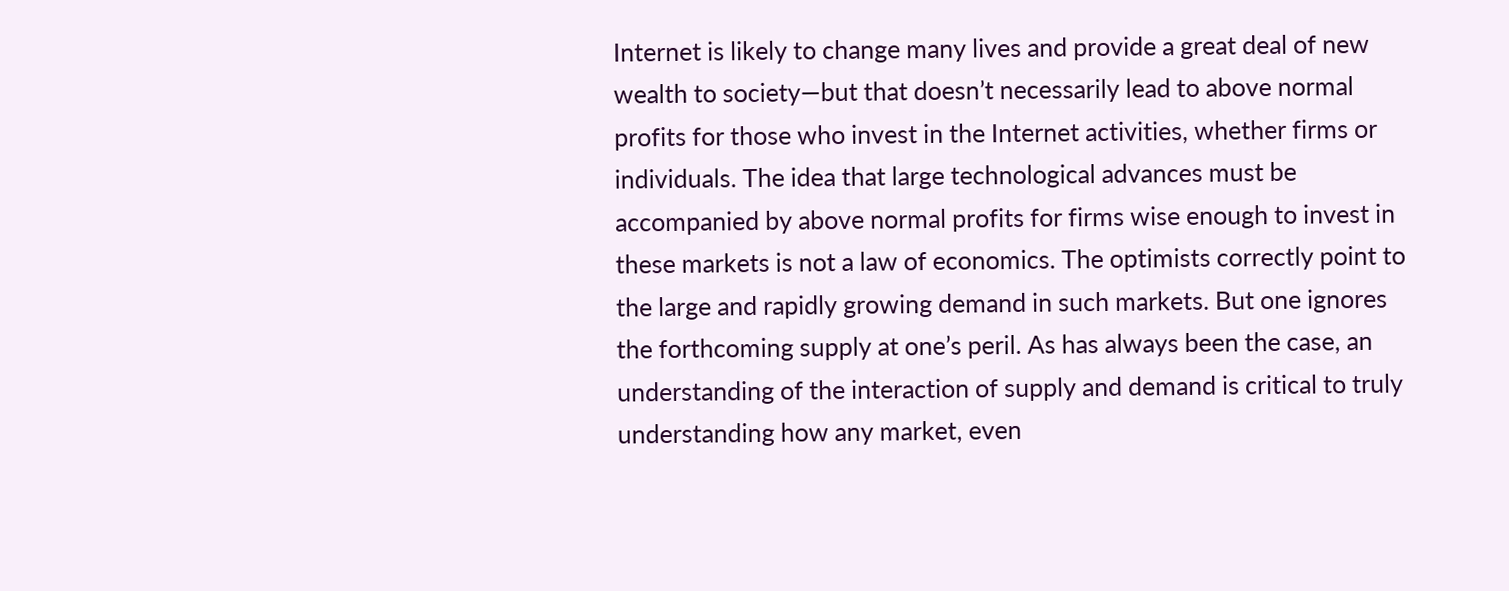Internet is likely to change many lives and provide a great deal of new wealth to society—but that doesn’t necessarily lead to above normal profits for those who invest in the Internet activities, whether firms or individuals. The idea that large technological advances must be accompanied by above normal profits for firms wise enough to invest in these markets is not a law of economics. The optimists correctly point to the large and rapidly growing demand in such markets. But one ignores the forthcoming supply at one’s peril. As has always been the case, an understanding of the interaction of supply and demand is critical to truly understanding how any market, even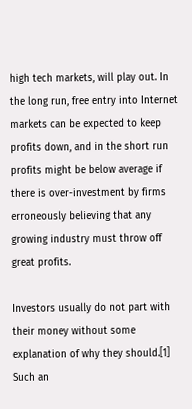high tech markets, will play out. In the long run, free entry into Internet markets can be expected to keep profits down, and in the short run profits might be below average if there is over-investment by firms erroneously believing that any growing industry must throw off great profits.

Investors usually do not part with their money without some explanation of why they should.[1] Such an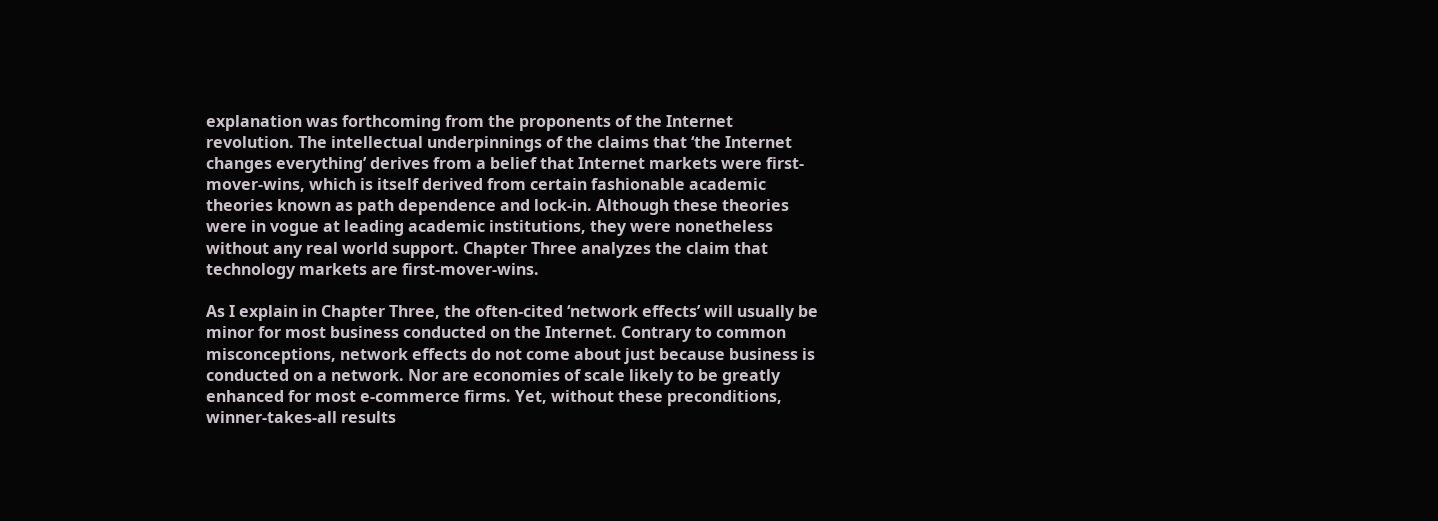explanation was forthcoming from the proponents of the Internet revolution. The intellectual underpinnings of the claims that ‘the Internet changes everything’ derives from a belief that Internet markets were first-mover-wins, which is itself derived from certain fashionable academic theories known as path dependence and lock-in. Although these theories were in vogue at leading academic institutions, they were nonetheless without any real world support. Chapter Three analyzes the claim that technology markets are first-mover-wins.

As I explain in Chapter Three, the often-cited ‘network effects’ will usually be minor for most business conducted on the Internet. Contrary to common misconceptions, network effects do not come about just because business is conducted on a network. Nor are economies of scale likely to be greatly enhanced for most e-commerce firms. Yet, without these preconditions, winner-takes-all results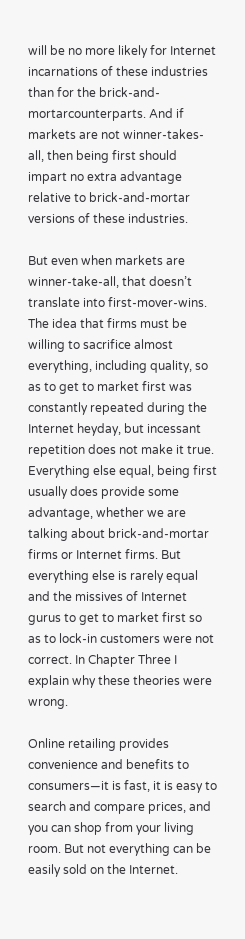will be no more likely for Internet incarnations of these industries than for the brick-and-mortarcounterparts. And if markets are not winner-takes-all, then being first should impart no extra advantage relative to brick-and-mortar versions of these industries.

But even when markets are winner-take-all, that doesn’t translate into first-mover-wins. The idea that firms must be willing to sacrifice almost everything, including quality, so as to get to market first was constantly repeated during the Internet heyday, but incessant repetition does not make it true. Everything else equal, being first usually does provide some advantage, whether we are talking about brick-and-mortar firms or Internet firms. But everything else is rarely equal and the missives of Internet gurus to get to market first so as to lock-in customers were not correct. In Chapter Three I explain why these theories were wrong.

Online retailing provides convenience and benefits to consumers—it is fast, it is easy to search and compare prices, and you can shop from your living room. But not everything can be easily sold on the Internet.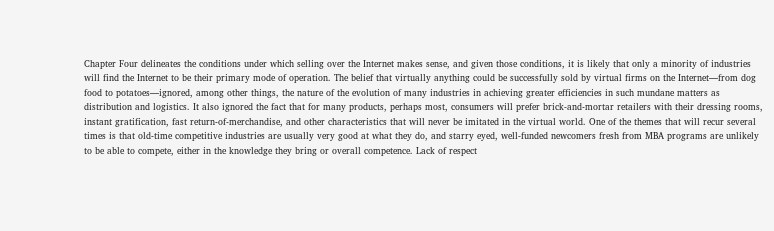Chapter Four delineates the conditions under which selling over the Internet makes sense, and given those conditions, it is likely that only a minority of industries will find the Internet to be their primary mode of operation. The belief that virtually anything could be successfully sold by virtual firms on the Internet—from dog food to potatoes—ignored, among other things, the nature of the evolution of many industries in achieving greater efficiencies in such mundane matters as distribution and logistics. It also ignored the fact that for many products, perhaps most, consumers will prefer brick-and-mortar retailers with their dressing rooms, instant gratification, fast return-of-merchandise, and other characteristics that will never be imitated in the virtual world. One of the themes that will recur several times is that old-time competitive industries are usually very good at what they do, and starry eyed, well-funded newcomers fresh from MBA programs are unlikely to be able to compete, either in the knowledge they bring or overall competence. Lack of respect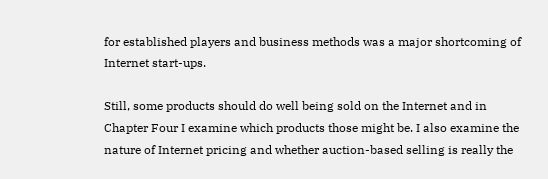for established players and business methods was a major shortcoming of Internet start-ups.

Still, some products should do well being sold on the Internet and in Chapter Four I examine which products those might be. I also examine the nature of Internet pricing and whether auction-based selling is really the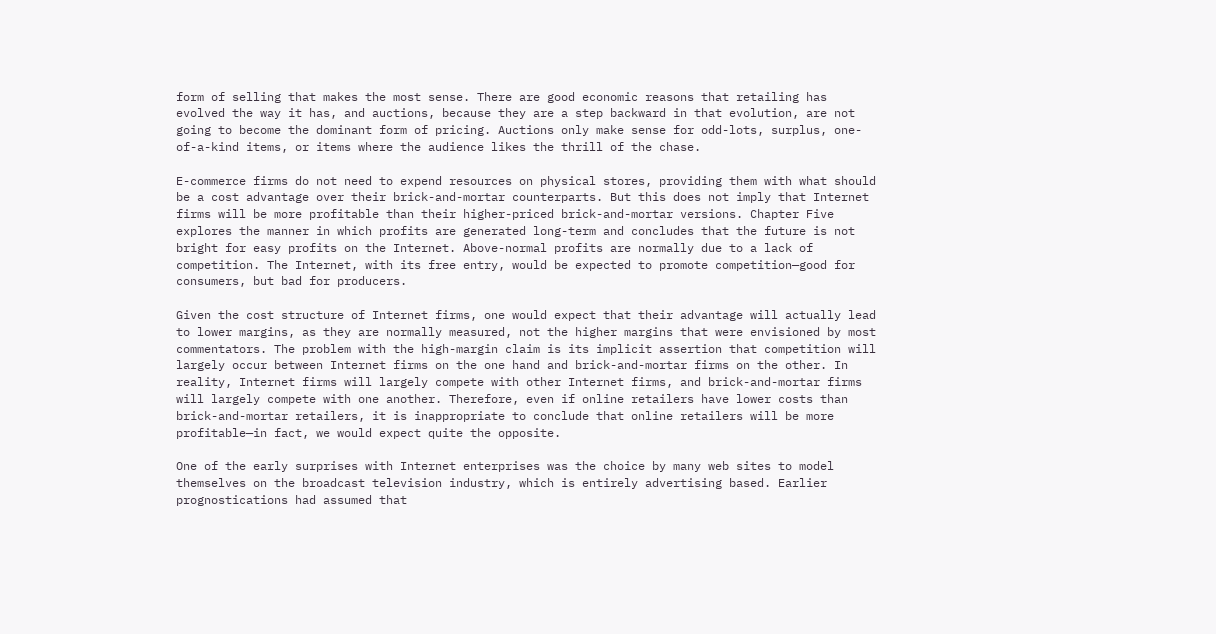form of selling that makes the most sense. There are good economic reasons that retailing has evolved the way it has, and auctions, because they are a step backward in that evolution, are not going to become the dominant form of pricing. Auctions only make sense for odd-lots, surplus, one-of-a-kind items, or items where the audience likes the thrill of the chase.

E-commerce firms do not need to expend resources on physical stores, providing them with what should be a cost advantage over their brick-and-mortar counterparts. But this does not imply that Internet firms will be more profitable than their higher-priced brick-and-mortar versions. Chapter Five explores the manner in which profits are generated long-term and concludes that the future is not bright for easy profits on the Internet. Above-normal profits are normally due to a lack of competition. The Internet, with its free entry, would be expected to promote competition—good for consumers, but bad for producers.

Given the cost structure of Internet firms, one would expect that their advantage will actually lead to lower margins, as they are normally measured, not the higher margins that were envisioned by most commentators. The problem with the high-margin claim is its implicit assertion that competition will largely occur between Internet firms on the one hand and brick-and-mortar firms on the other. In reality, Internet firms will largely compete with other Internet firms, and brick-and-mortar firms will largely compete with one another. Therefore, even if online retailers have lower costs than brick-and-mortar retailers, it is inappropriate to conclude that online retailers will be more profitable—in fact, we would expect quite the opposite.

One of the early surprises with Internet enterprises was the choice by many web sites to model themselves on the broadcast television industry, which is entirely advertising based. Earlier prognostications had assumed that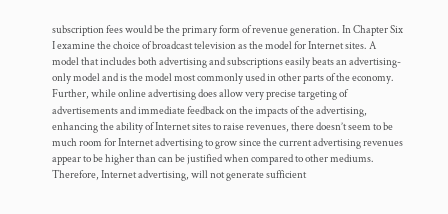subscription fees would be the primary form of revenue generation. In Chapter Six I examine the choice of broadcast television as the model for Internet sites. A model that includes both advertising and subscriptions easily beats an advertising-only model and is the model most commonly used in other parts of the economy. Further, while online advertising does allow very precise targeting of advertisements and immediate feedback on the impacts of the advertising, enhancing the ability of Internet sites to raise revenues, there doesn’t seem to be much room for Internet advertising to grow since the current advertising revenues appear to be higher than can be justified when compared to other mediums. Therefore, Internet advertising, will not generate sufficient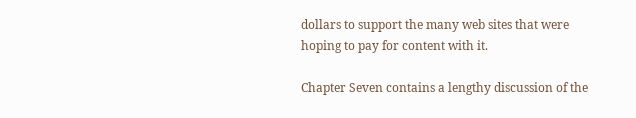dollars to support the many web sites that were hoping to pay for content with it.

Chapter Seven contains a lengthy discussion of the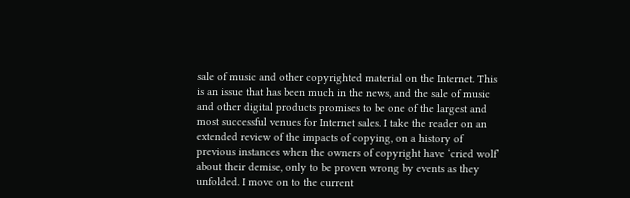sale of music and other copyrighted material on the Internet. This is an issue that has been much in the news, and the sale of music and other digital products promises to be one of the largest and most successful venues for Internet sales. I take the reader on an extended review of the impacts of copying, on a history of previous instances when the owners of copyright have ‘cried wolf’ about their demise, only to be proven wrong by events as they unfolded. I move on to the current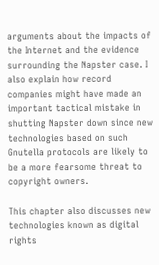arguments about the impacts of the Internet and the evidence surrounding the Napster case. I also explain how record companies might have made an important tactical mistake in shutting Napster down since new technologies based on such Gnutella protocols are likely to be a more fearsome threat to copyright owners.

This chapter also discusses new technologies known as digital rights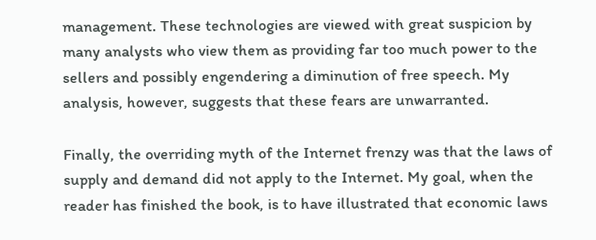management. These technologies are viewed with great suspicion by many analysts who view them as providing far too much power to the sellers and possibly engendering a diminution of free speech. My analysis, however, suggests that these fears are unwarranted.

Finally, the overriding myth of the Internet frenzy was that the laws of supply and demand did not apply to the Internet. My goal, when the reader has finished the book, is to have illustrated that economic laws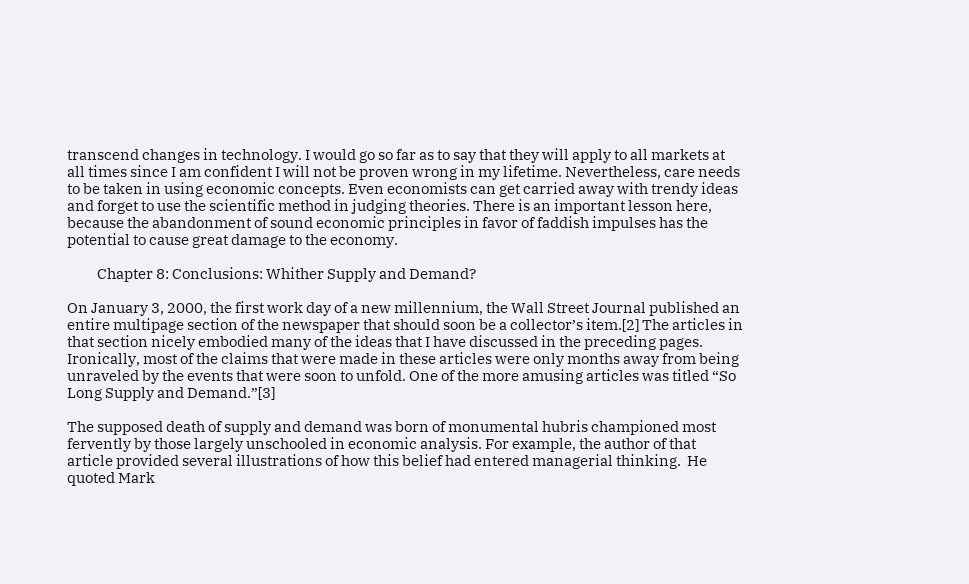transcend changes in technology. I would go so far as to say that they will apply to all markets at all times since I am confident I will not be proven wrong in my lifetime. Nevertheless, care needs to be taken in using economic concepts. Even economists can get carried away with trendy ideas and forget to use the scientific method in judging theories. There is an important lesson here, because the abandonment of sound economic principles in favor of faddish impulses has the potential to cause great damage to the economy.

          Chapter 8: Conclusions: Whither Supply and Demand?

On January 3, 2000, the first work day of a new millennium, the Wall Street Journal published an entire multipage section of the newspaper that should soon be a collector’s item.[2] The articles in that section nicely embodied many of the ideas that I have discussed in the preceding pages.  Ironically, most of the claims that were made in these articles were only months away from being unraveled by the events that were soon to unfold. One of the more amusing articles was titled “So Long Supply and Demand.”[3]

The supposed death of supply and demand was born of monumental hubris championed most fervently by those largely unschooled in economic analysis. For example, the author of that article provided several illustrations of how this belief had entered managerial thinking.  He quoted Mark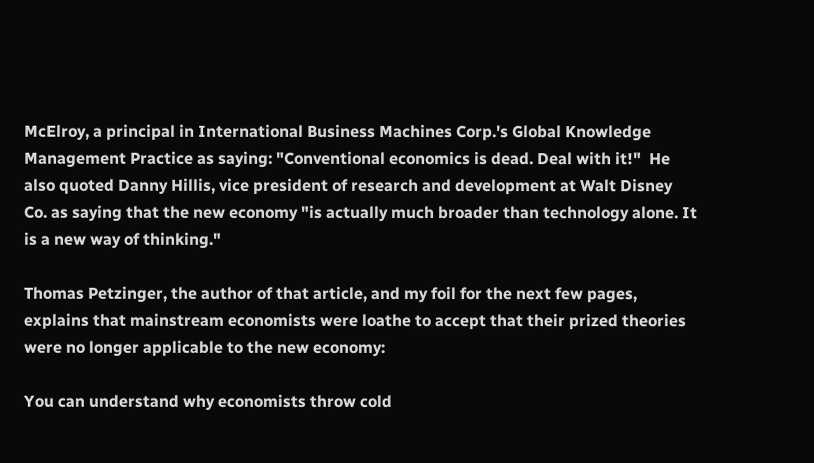McElroy, a principal in International Business Machines Corp.'s Global Knowledge Management Practice as saying: "Conventional economics is dead. Deal with it!"  He also quoted Danny Hillis, vice president of research and development at Walt Disney Co. as saying that the new economy "is actually much broader than technology alone. It is a new way of thinking."

Thomas Petzinger, the author of that article, and my foil for the next few pages, explains that mainstream economists were loathe to accept that their prized theories were no longer applicable to the new economy:

You can understand why economists throw cold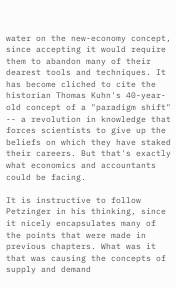water on the new-economy concept, since accepting it would require them to abandon many of their dearest tools and techniques. It has become cliched to cite the historian Thomas Kuhn's 40-year-old concept of a "paradigm shift" -- a revolution in knowledge that forces scientists to give up the beliefs on which they have staked their careers. But that's exactly what economics and accountants could be facing.

It is instructive to follow Petzinger in his thinking, since it nicely encapsulates many of the points that were made in previous chapters. What was it that was causing the concepts of supply and demand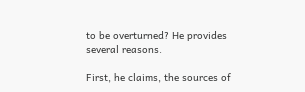to be overturned? He provides several reasons.

First, he claims, the sources of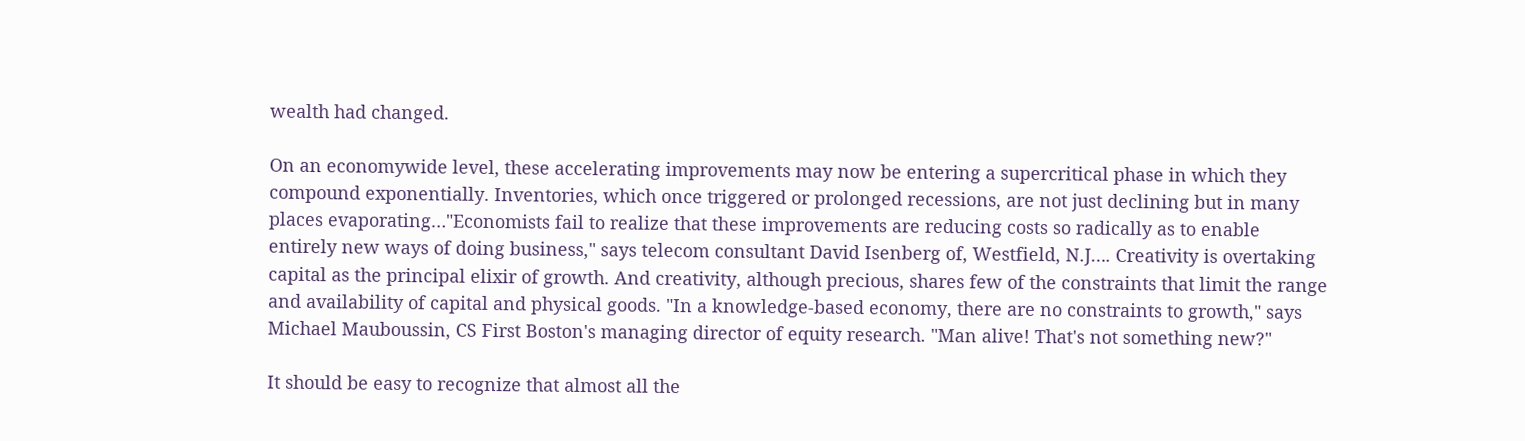wealth had changed.

On an economywide level, these accelerating improvements may now be entering a supercritical phase in which they compound exponentially. Inventories, which once triggered or prolonged recessions, are not just declining but in many places evaporating…"Economists fail to realize that these improvements are reducing costs so radically as to enable entirely new ways of doing business," says telecom consultant David Isenberg of, Westfield, N.J…. Creativity is overtaking capital as the principal elixir of growth. And creativity, although precious, shares few of the constraints that limit the range and availability of capital and physical goods. "In a knowledge-based economy, there are no constraints to growth," says Michael Mauboussin, CS First Boston's managing director of equity research. "Man alive! That's not something new?"

It should be easy to recognize that almost all the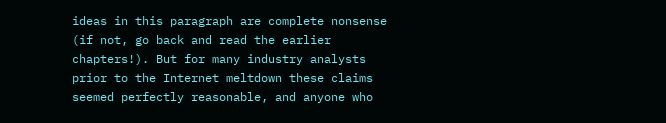ideas in this paragraph are complete nonsense (if not, go back and read the earlier chapters!). But for many industry analysts prior to the Internet meltdown these claims seemed perfectly reasonable, and anyone who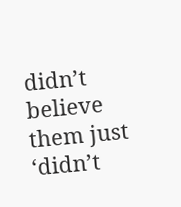didn’t believe them just ‘didn’t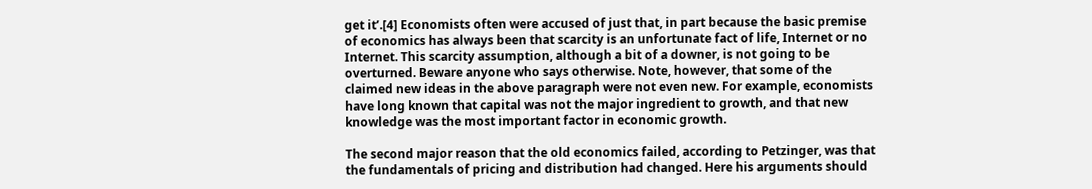get it’.[4] Economists often were accused of just that, in part because the basic premise of economics has always been that scarcity is an unfortunate fact of life, Internet or no Internet. This scarcity assumption, although a bit of a downer, is not going to be overturned. Beware anyone who says otherwise. Note, however, that some of the claimed new ideas in the above paragraph were not even new. For example, economists have long known that capital was not the major ingredient to growth, and that new knowledge was the most important factor in economic growth.

The second major reason that the old economics failed, according to Petzinger, was that the fundamentals of pricing and distribution had changed. Here his arguments should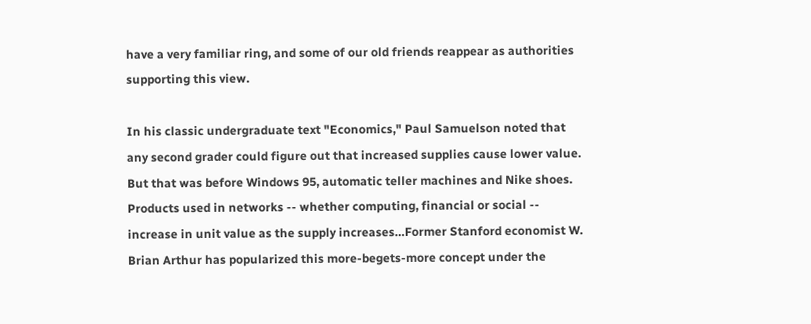have a very familiar ring, and some of our old friends reappear as authorities supporting this view.

In his classic undergraduate text "Economics," Paul Samuelson noted that any second grader could figure out that increased supplies cause lower value. But that was before Windows 95, automatic teller machines and Nike shoes. Products used in networks -- whether computing, financial or social -- increase in unit value as the supply increases…Former Stanford economist W. Brian Arthur has popularized this more-begets-more concept under the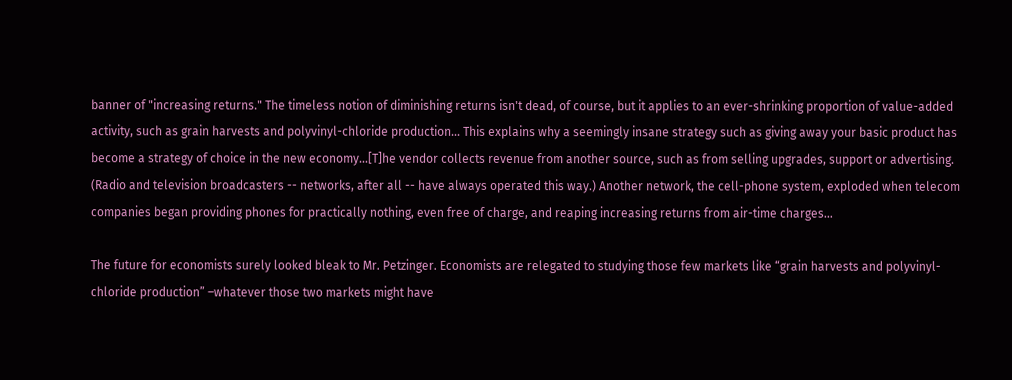banner of "increasing returns." The timeless notion of diminishing returns isn't dead, of course, but it applies to an ever-shrinking proportion of value-added activity, such as grain harvests and polyvinyl-chloride production… This explains why a seemingly insane strategy such as giving away your basic product has become a strategy of choice in the new economy…[T]he vendor collects revenue from another source, such as from selling upgrades, support or advertising. (Radio and television broadcasters -- networks, after all -- have always operated this way.) Another network, the cell-phone system, exploded when telecom companies began providing phones for practically nothing, even free of charge, and reaping increasing returns from air-time charges…

The future for economists surely looked bleak to Mr. Petzinger. Economists are relegated to studying those few markets like “grain harvests and polyvinyl-chloride production” –whatever those two markets might have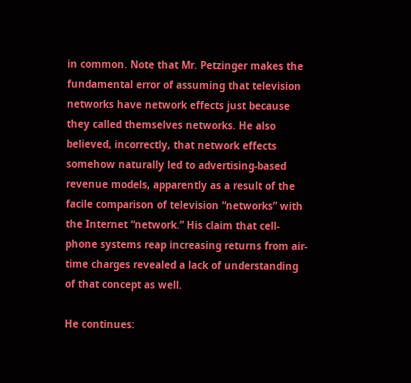in common. Note that Mr. Petzinger makes the fundamental error of assuming that television networks have network effects just because they called themselves networks. He also believed, incorrectly, that network effects somehow naturally led to advertising-based revenue models, apparently as a result of the facile comparison of television “networks” with the Internet “network.” His claim that cell-phone systems reap increasing returns from air-time charges revealed a lack of understanding of that concept as well.

He continues: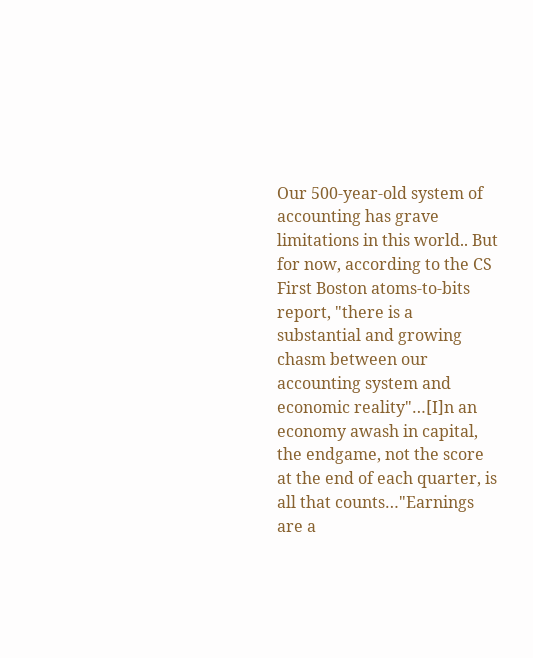Our 500-year-old system of accounting has grave limitations in this world.. But for now, according to the CS First Boston atoms-to-bits report, "there is a substantial and growing chasm between our accounting system and economic reality"…[I]n an economy awash in capital, the endgame, not the score at the end of each quarter, is all that counts…"Earnings are a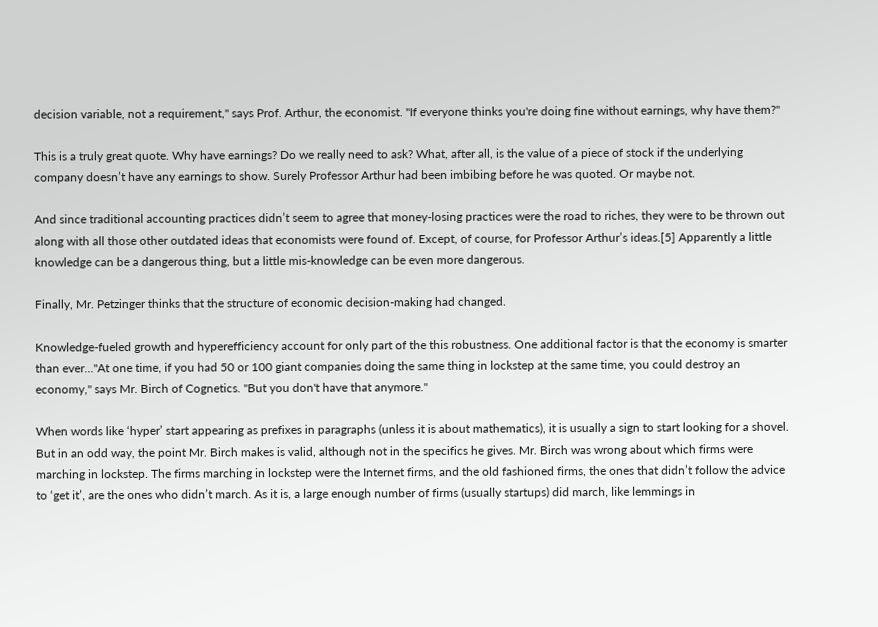decision variable, not a requirement," says Prof. Arthur, the economist. "If everyone thinks you're doing fine without earnings, why have them?"

This is a truly great quote. Why have earnings? Do we really need to ask? What, after all, is the value of a piece of stock if the underlying company doesn’t have any earnings to show. Surely Professor Arthur had been imbibing before he was quoted. Or maybe not.

And since traditional accounting practices didn’t seem to agree that money-losing practices were the road to riches, they were to be thrown out along with all those other outdated ideas that economists were found of. Except, of course, for Professor Arthur’s ideas.[5] Apparently a little knowledge can be a dangerous thing, but a little mis-knowledge can be even more dangerous.

Finally, Mr. Petzinger thinks that the structure of economic decision-making had changed.

Knowledge-fueled growth and hyperefficiency account for only part of the this robustness. One additional factor is that the economy is smarter than ever…"At one time, if you had 50 or 100 giant companies doing the same thing in lockstep at the same time, you could destroy an economy," says Mr. Birch of Cognetics. "But you don't have that anymore."

When words like ‘hyper’ start appearing as prefixes in paragraphs (unless it is about mathematics), it is usually a sign to start looking for a shovel. But in an odd way, the point Mr. Birch makes is valid, although not in the specifics he gives. Mr. Birch was wrong about which firms were marching in lockstep. The firms marching in lockstep were the Internet firms, and the old fashioned firms, the ones that didn’t follow the advice to ‘get it’, are the ones who didn’t march. As it is, a large enough number of firms (usually startups) did march, like lemmings in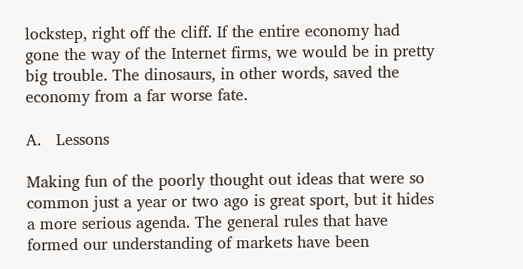lockstep, right off the cliff. If the entire economy had gone the way of the Internet firms, we would be in pretty big trouble. The dinosaurs, in other words, saved the economy from a far worse fate.

A.   Lessons

Making fun of the poorly thought out ideas that were so common just a year or two ago is great sport, but it hides a more serious agenda. The general rules that have formed our understanding of markets have been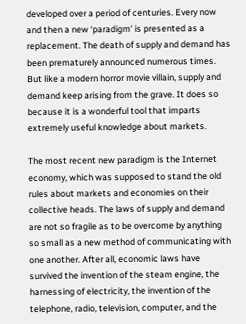developed over a period of centuries. Every now and then a new ‘paradigm’ is presented as a replacement. The death of supply and demand has been prematurely announced numerous times. But like a modern horror movie villain, supply and demand keep arising from the grave. It does so because it is a wonderful tool that imparts extremely useful knowledge about markets.

The most recent new paradigm is the Internet economy, which was supposed to stand the old rules about markets and economies on their collective heads. The laws of supply and demand are not so fragile as to be overcome by anything so small as a new method of communicating with one another. After all, economic laws have survived the invention of the steam engine, the harnessing of electricity, the invention of the telephone, radio, television, computer, and the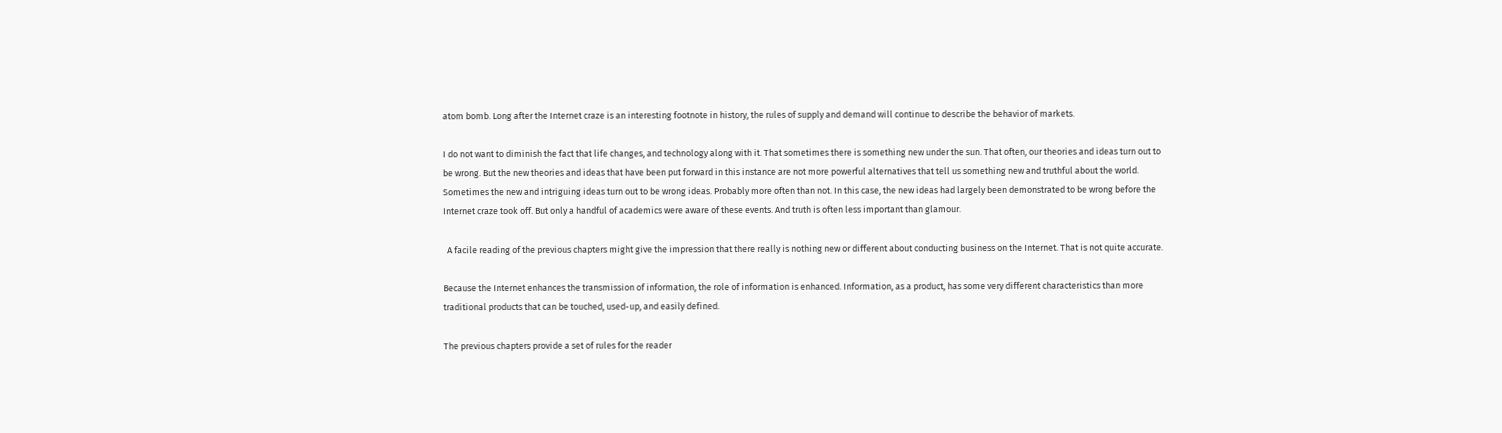atom bomb. Long after the Internet craze is an interesting footnote in history, the rules of supply and demand will continue to describe the behavior of markets.

I do not want to diminish the fact that life changes, and technology along with it. That sometimes there is something new under the sun. That often, our theories and ideas turn out to be wrong. But the new theories and ideas that have been put forward in this instance are not more powerful alternatives that tell us something new and truthful about the world. Sometimes the new and intriguing ideas turn out to be wrong ideas. Probably more often than not. In this case, the new ideas had largely been demonstrated to be wrong before the Internet craze took off. But only a handful of academics were aware of these events. And truth is often less important than glamour.

  A facile reading of the previous chapters might give the impression that there really is nothing new or different about conducting business on the Internet. That is not quite accurate.

Because the Internet enhances the transmission of information, the role of information is enhanced. Information, as a product, has some very different characteristics than more traditional products that can be touched, used-up, and easily defined.

The previous chapters provide a set of rules for the reader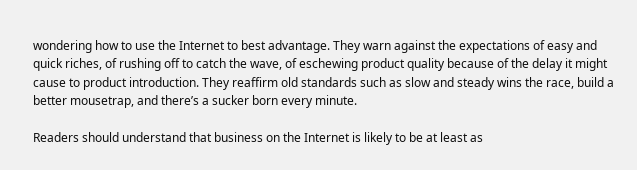wondering how to use the Internet to best advantage. They warn against the expectations of easy and quick riches, of rushing off to catch the wave, of eschewing product quality because of the delay it might cause to product introduction. They reaffirm old standards such as slow and steady wins the race, build a better mousetrap, and there’s a sucker born every minute.

Readers should understand that business on the Internet is likely to be at least as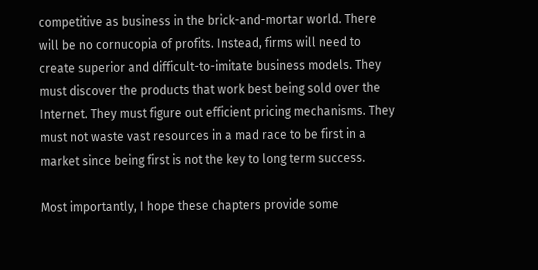competitive as business in the brick-and-mortar world. There will be no cornucopia of profits. Instead, firms will need to create superior and difficult-to-imitate business models. They must discover the products that work best being sold over the Internet. They must figure out efficient pricing mechanisms. They must not waste vast resources in a mad race to be first in a market since being first is not the key to long term success.

Most importantly, I hope these chapters provide some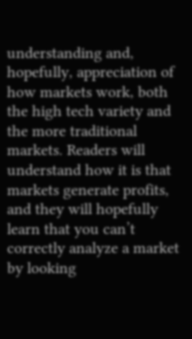understanding and, hopefully, appreciation of how markets work, both the high tech variety and the more traditional markets. Readers will understand how it is that markets generate profits, and they will hopefully learn that you can’t correctly analyze a market by looking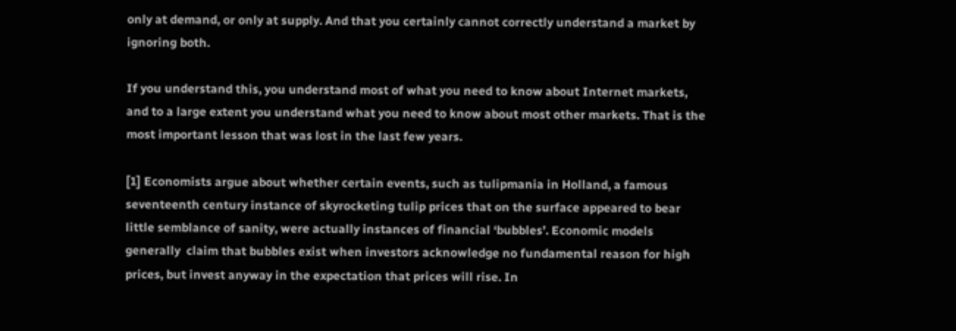only at demand, or only at supply. And that you certainly cannot correctly understand a market by ignoring both.

If you understand this, you understand most of what you need to know about Internet markets, and to a large extent you understand what you need to know about most other markets. That is the most important lesson that was lost in the last few years.

[1] Economists argue about whether certain events, such as tulipmania in Holland, a famous seventeenth century instance of skyrocketing tulip prices that on the surface appeared to bear little semblance of sanity, were actually instances of financial ‘bubbles’. Economic models generally  claim that bubbles exist when investors acknowledge no fundamental reason for high prices, but invest anyway in the expectation that prices will rise. In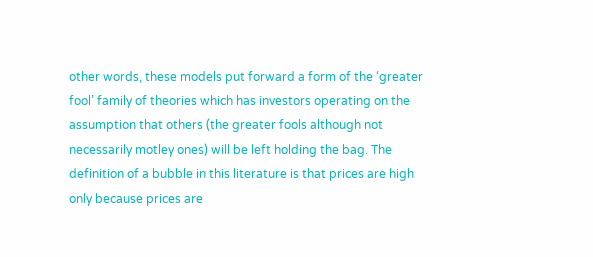other words, these models put forward a form of the ‘greater fool’ family of theories which has investors operating on the assumption that others (the greater fools although not necessarily motley ones) will be left holding the bag. The definition of a bubble in this literature is that prices are high only because prices are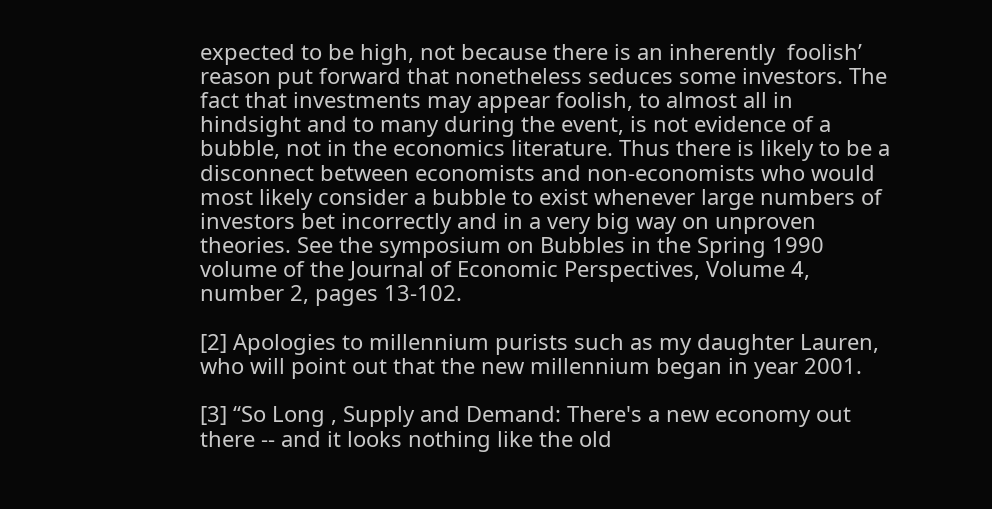expected to be high, not because there is an inherently  foolish’ reason put forward that nonetheless seduces some investors. The fact that investments may appear foolish, to almost all in hindsight and to many during the event, is not evidence of a bubble, not in the economics literature. Thus there is likely to be a disconnect between economists and non-economists who would most likely consider a bubble to exist whenever large numbers of investors bet incorrectly and in a very big way on unproven theories. See the symposium on Bubbles in the Spring 1990 volume of the Journal of Economic Perspectives, Volume 4, number 2, pages 13-102.

[2] Apologies to millennium purists such as my daughter Lauren, who will point out that the new millennium began in year 2001.

[3] “So Long , Supply and Demand: There's a new economy out there -- and it looks nothing like the old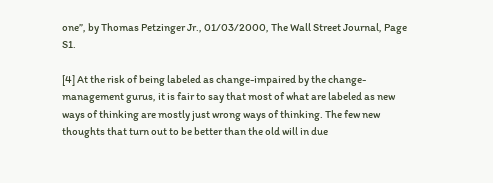one”, by Thomas Petzinger Jr., 01/03/2000, The Wall Street Journal, Page S1.

[4] At the risk of being labeled as change-impaired by the change-management gurus, it is fair to say that most of what are labeled as new ways of thinking are mostly just wrong ways of thinking. The few new thoughts that turn out to be better than the old will in due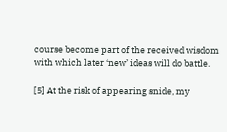course become part of the received wisdom with which later ‘new’ ideas will do battle.

[5] At the risk of appearing snide, my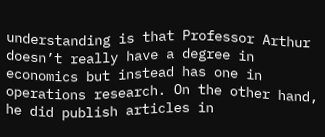understanding is that Professor Arthur doesn’t really have a degree in economics but instead has one in operations research. On the other hand, he did publish articles in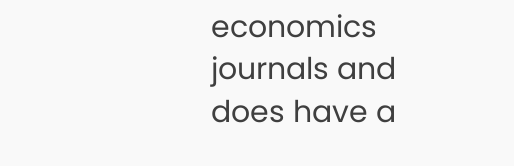economics journals and does have a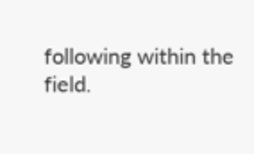following within the field.